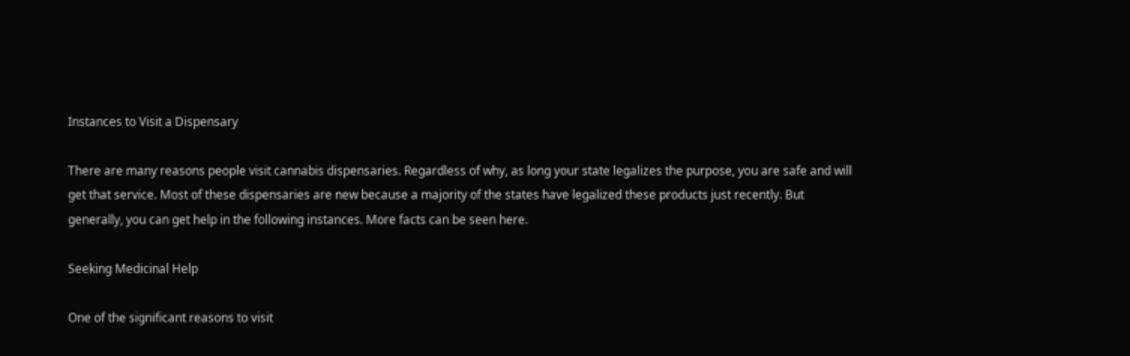Instances to Visit a Dispensary

There are many reasons people visit cannabis dispensaries. Regardless of why, as long your state legalizes the purpose, you are safe and will get that service. Most of these dispensaries are new because a majority of the states have legalized these products just recently. But generally, you can get help in the following instances. More facts can be seen here.

Seeking Medicinal Help

One of the significant reasons to visit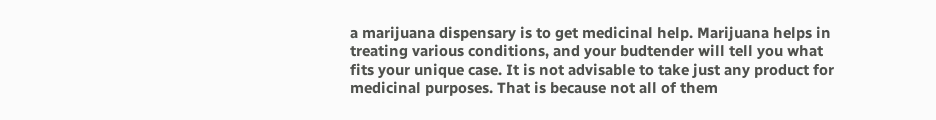a marijuana dispensary is to get medicinal help. Marijuana helps in treating various conditions, and your budtender will tell you what fits your unique case. It is not advisable to take just any product for medicinal purposes. That is because not all of them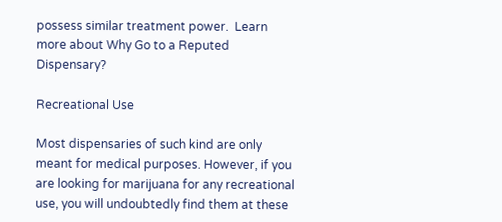possess similar treatment power.  Learn more about Why Go to a Reputed Dispensary?

Recreational Use

Most dispensaries of such kind are only meant for medical purposes. However, if you are looking for marijuana for any recreational use, you will undoubtedly find them at these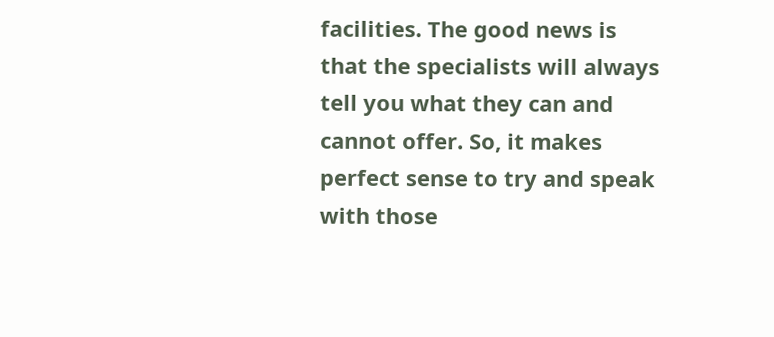facilities. The good news is that the specialists will always tell you what they can and cannot offer. So, it makes perfect sense to try and speak with those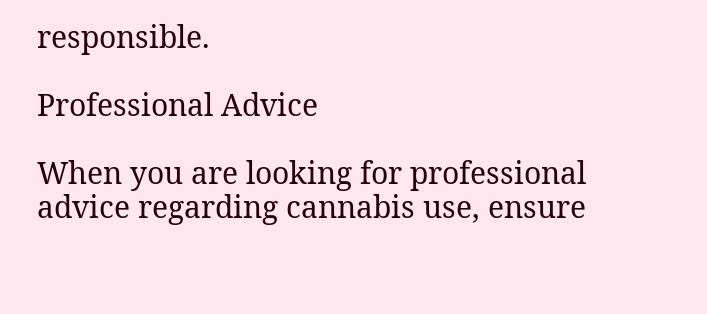responsible.

Professional Advice

When you are looking for professional advice regarding cannabis use, ensure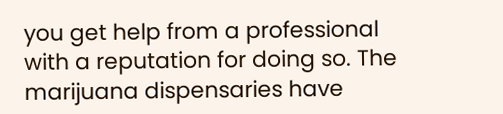you get help from a professional with a reputation for doing so. The marijuana dispensaries have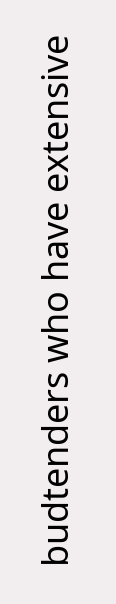budtenders who have extensive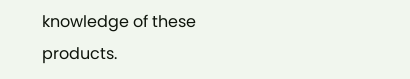knowledge of these products.